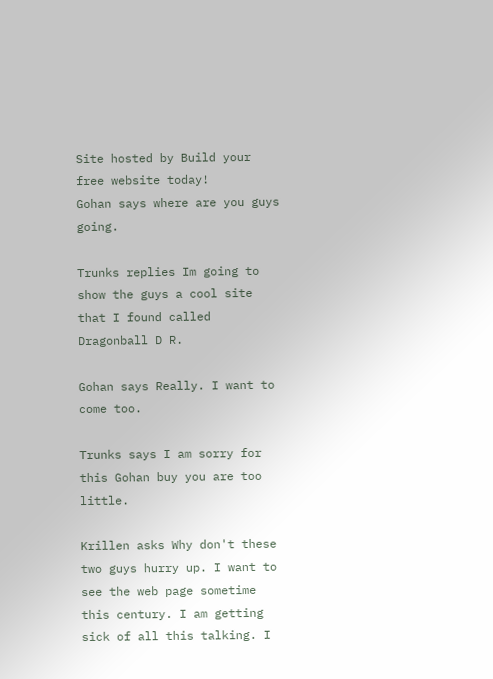Site hosted by Build your free website today!
Gohan says where are you guys going.

Trunks replies Im going to show the guys a cool site that I found called Dragonball D R.

Gohan says Really. I want to come too.

Trunks says I am sorry for this Gohan buy you are too little.

Krillen asks Why don't these two guys hurry up. I want to see the web page sometime this century. I am getting sick of all this talking. I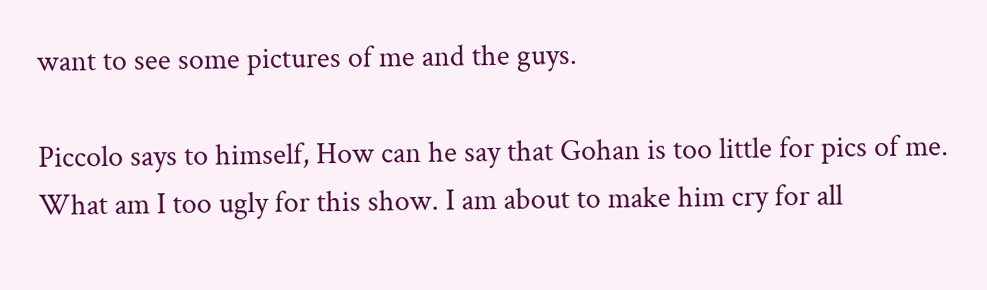want to see some pictures of me and the guys.

Piccolo says to himself, How can he say that Gohan is too little for pics of me. What am I too ugly for this show. I am about to make him cry for all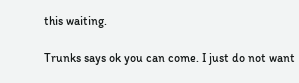this waiting.

Trunks says ok you can come. I just do not want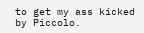to get my ass kicked by Piccolo.